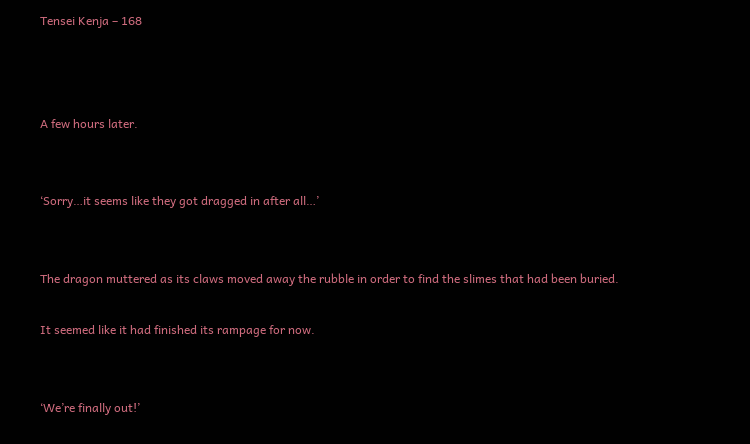Tensei Kenja – 168



A few hours later.


‘Sorry…it seems like they got dragged in after all…’


The dragon muttered as its claws moved away the rubble in order to find the slimes that had been buried.

It seemed like it had finished its rampage for now.


‘We’re finally out!’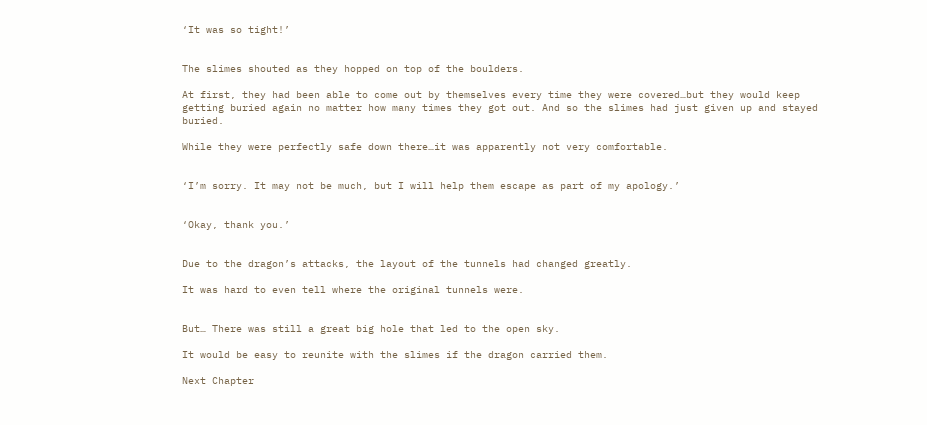‘It was so tight!’


The slimes shouted as they hopped on top of the boulders.

At first, they had been able to come out by themselves every time they were covered…but they would keep getting buried again no matter how many times they got out. And so the slimes had just given up and stayed buried.

While they were perfectly safe down there…it was apparently not very comfortable.


‘I’m sorry. It may not be much, but I will help them escape as part of my apology.’


‘Okay, thank you.’


Due to the dragon’s attacks, the layout of the tunnels had changed greatly.

It was hard to even tell where the original tunnels were.


But… There was still a great big hole that led to the open sky.

It would be easy to reunite with the slimes if the dragon carried them.

Next Chapter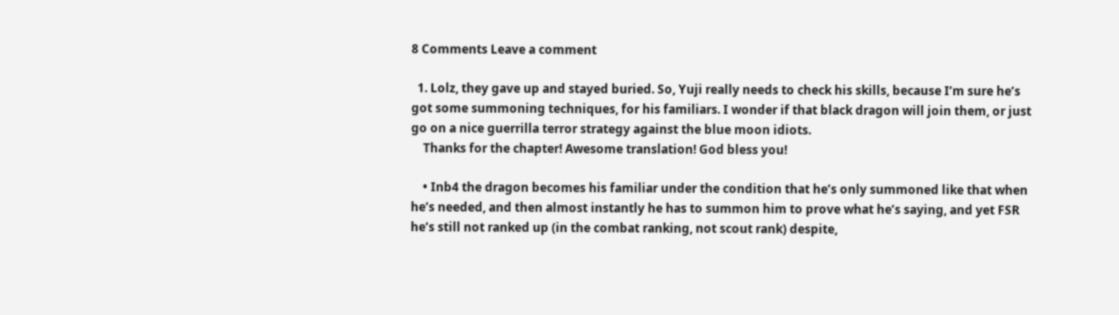8 Comments Leave a comment

  1. Lolz, they gave up and stayed buried. So, Yuji really needs to check his skills, because I’m sure he’s got some summoning techniques, for his familiars. I wonder if that black dragon will join them, or just go on a nice guerrilla terror strategy against the blue moon idiots.
    Thanks for the chapter! Awesome translation! God bless you!

    • Inb4 the dragon becomes his familiar under the condition that he’s only summoned like that when he’s needed, and then almost instantly he has to summon him to prove what he’s saying, and yet FSR he’s still not ranked up (in the combat ranking, not scout rank) despite,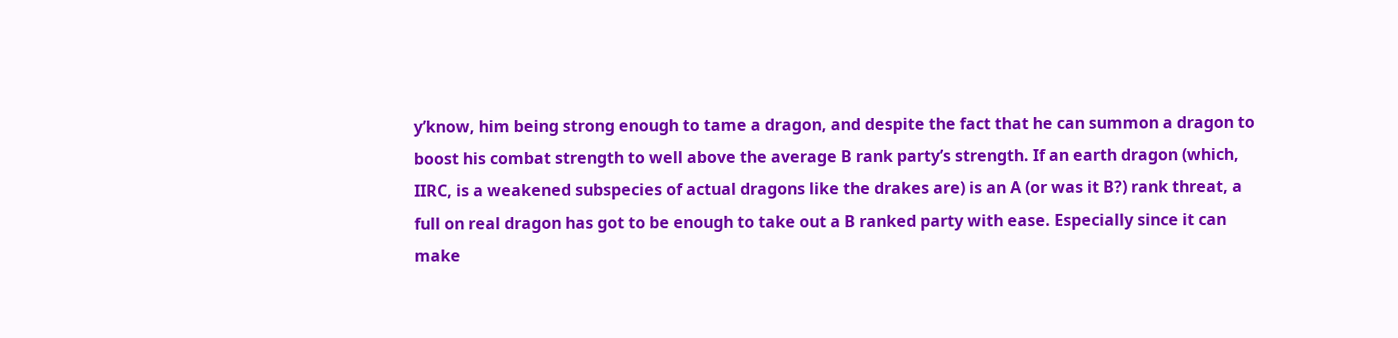y’know, him being strong enough to tame a dragon, and despite the fact that he can summon a dragon to boost his combat strength to well above the average B rank party’s strength. If an earth dragon (which, IIRC, is a weakened subspecies of actual dragons like the drakes are) is an A (or was it B?) rank threat, a full on real dragon has got to be enough to take out a B ranked party with ease. Especially since it can make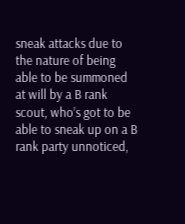sneak attacks due to the nature of being able to be summoned at will by a B rank scout, who’s got to be able to sneak up on a B rank party unnoticed,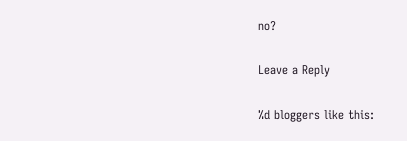no?

Leave a Reply

%d bloggers like this: